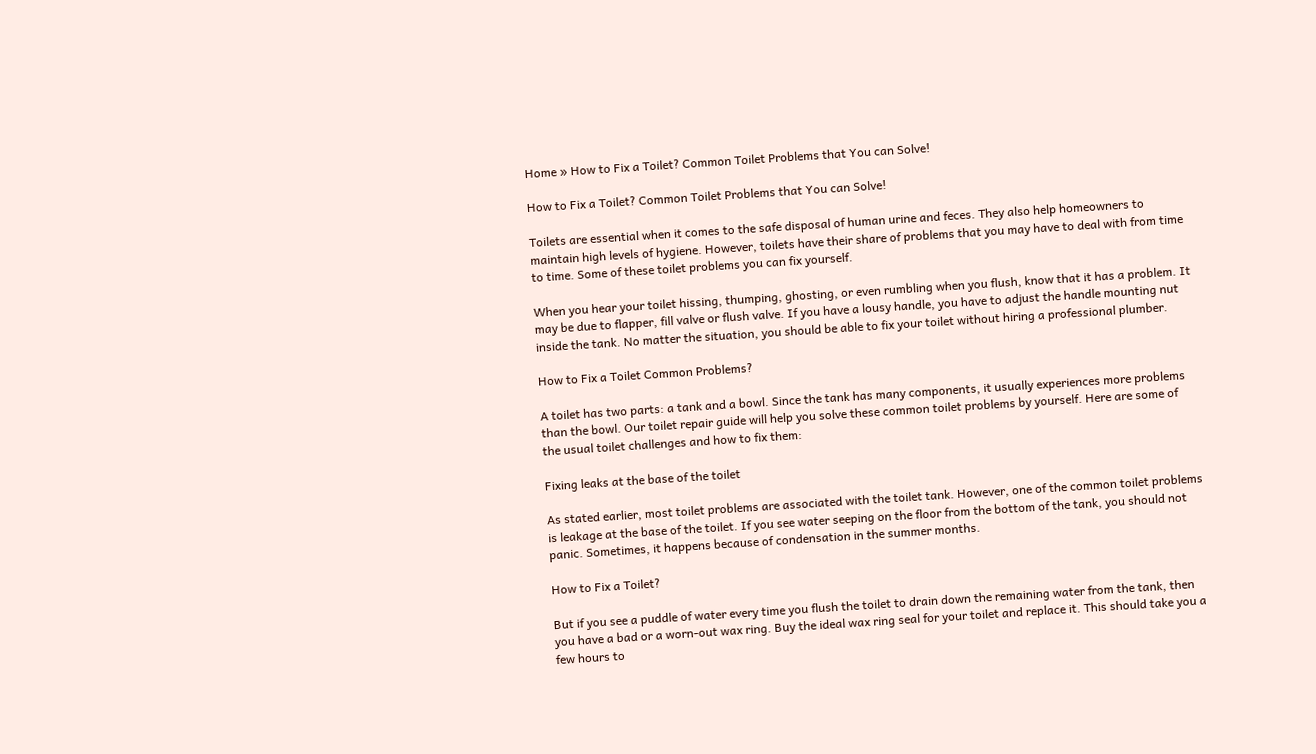Home » How to Fix a Toilet? Common Toilet Problems that You can Solve!

How to Fix a Toilet? Common Toilet Problems that You can Solve!

Toilets are essential when it comes to the safe disposal of human urine and feces. They also help homeowners to maintain high levels of hygiene. However, toilets have their share of problems that you may have to deal with from time to time. Some of these toilet problems you can fix yourself.

When you hear your toilet hissing, thumping, ghosting, or even rumbling when you flush, know that it has a problem. It may be due to flapper, fill valve or flush valve. If you have a lousy handle, you have to adjust the handle mounting nut inside the tank. No matter the situation, you should be able to fix your toilet without hiring a professional plumber.

How to Fix a Toilet Common Problems?

A toilet has two parts: a tank and a bowl. Since the tank has many components, it usually experiences more problems than the bowl. Our toilet repair guide will help you solve these common toilet problems by yourself. Here are some of the usual toilet challenges and how to fix them:

Fixing leaks at the base of the toilet

As stated earlier, most toilet problems are associated with the toilet tank. However, one of the common toilet problems is leakage at the base of the toilet. If you see water seeping on the floor from the bottom of the tank, you should not panic. Sometimes, it happens because of condensation in the summer months.

How to Fix a Toilet?

But if you see a puddle of water every time you flush the toilet to drain down the remaining water from the tank, then you have a bad or a worn-out wax ring. Buy the ideal wax ring seal for your toilet and replace it. This should take you a few hours to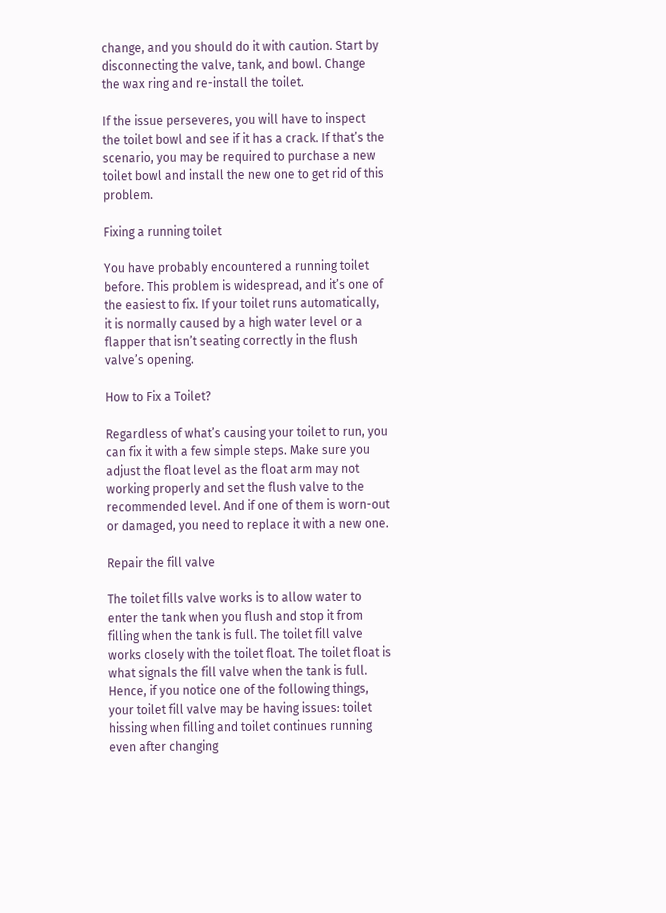change, and you should do it with caution. Start by disconnecting the valve, tank, and bowl. Change the wax ring and re-install the toilet.

If the issue perseveres, you will have to inspect the toilet bowl and see if it has a crack. If that’s the scenario, you may be required to purchase a new toilet bowl and install the new one to get rid of this problem.

Fixing a running toilet

You have probably encountered a running toilet before. This problem is widespread, and it’s one of the easiest to fix. If your toilet runs automatically, it is normally caused by a high water level or a flapper that isn’t seating correctly in the flush valve’s opening.

How to Fix a Toilet?

Regardless of what’s causing your toilet to run, you can fix it with a few simple steps. Make sure you adjust the float level as the float arm may not working properly and set the flush valve to the recommended level. And if one of them is worn-out or damaged, you need to replace it with a new one.

Repair the fill valve

The toilet fills valve works is to allow water to enter the tank when you flush and stop it from filling when the tank is full. The toilet fill valve works closely with the toilet float. The toilet float is what signals the fill valve when the tank is full. Hence, if you notice one of the following things, your toilet fill valve may be having issues: toilet hissing when filling and toilet continues running even after changing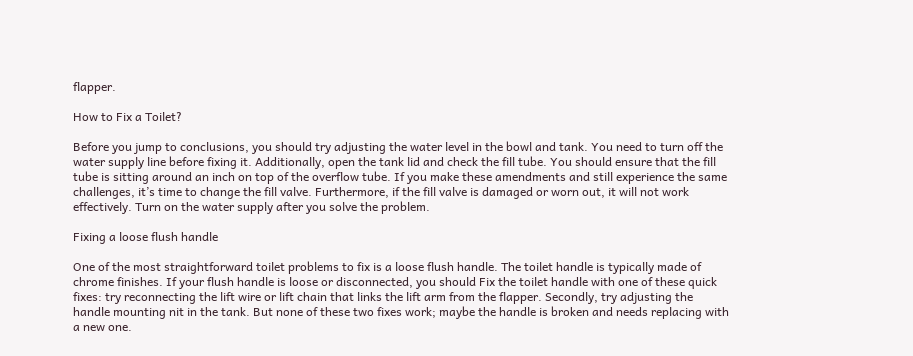flapper.

How to Fix a Toilet?

Before you jump to conclusions, you should try adjusting the water level in the bowl and tank. You need to turn off the water supply line before fixing it. Additionally, open the tank lid and check the fill tube. You should ensure that the fill tube is sitting around an inch on top of the overflow tube. If you make these amendments and still experience the same challenges, it’s time to change the fill valve. Furthermore, if the fill valve is damaged or worn out, it will not work effectively. Turn on the water supply after you solve the problem.

Fixing a loose flush handle

One of the most straightforward toilet problems to fix is a loose flush handle. The toilet handle is typically made of chrome finishes. If your flush handle is loose or disconnected, you should Fix the toilet handle with one of these quick fixes: try reconnecting the lift wire or lift chain that links the lift arm from the flapper. Secondly, try adjusting the handle mounting nit in the tank. But none of these two fixes work; maybe the handle is broken and needs replacing with a new one.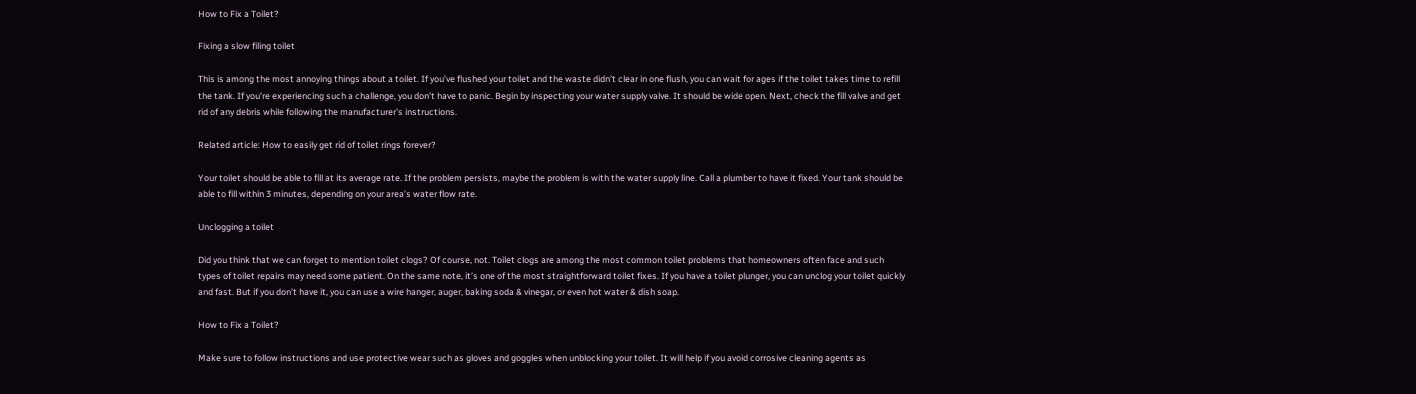How to Fix a Toilet?

Fixing a slow filing toilet

This is among the most annoying things about a toilet. If you’ve flushed your toilet and the waste didn’t clear in one flush, you can wait for ages if the toilet takes time to refill the tank. If you’re experiencing such a challenge, you don’t have to panic. Begin by inspecting your water supply valve. It should be wide open. Next, check the fill valve and get rid of any debris while following the manufacturer’s instructions.

Related article: How to easily get rid of toilet rings forever?

Your toilet should be able to fill at its average rate. If the problem persists, maybe the problem is with the water supply line. Call a plumber to have it fixed. Your tank should be able to fill within 3 minutes, depending on your area’s water flow rate.

Unclogging a toilet

Did you think that we can forget to mention toilet clogs? Of course, not. Toilet clogs are among the most common toilet problems that homeowners often face and such types of toilet repairs may need some patient. On the same note, it’s one of the most straightforward toilet fixes. If you have a toilet plunger, you can unclog your toilet quickly and fast. But if you don’t have it, you can use a wire hanger, auger, baking soda & vinegar, or even hot water & dish soap.

How to Fix a Toilet?

Make sure to follow instructions and use protective wear such as gloves and goggles when unblocking your toilet. It will help if you avoid corrosive cleaning agents as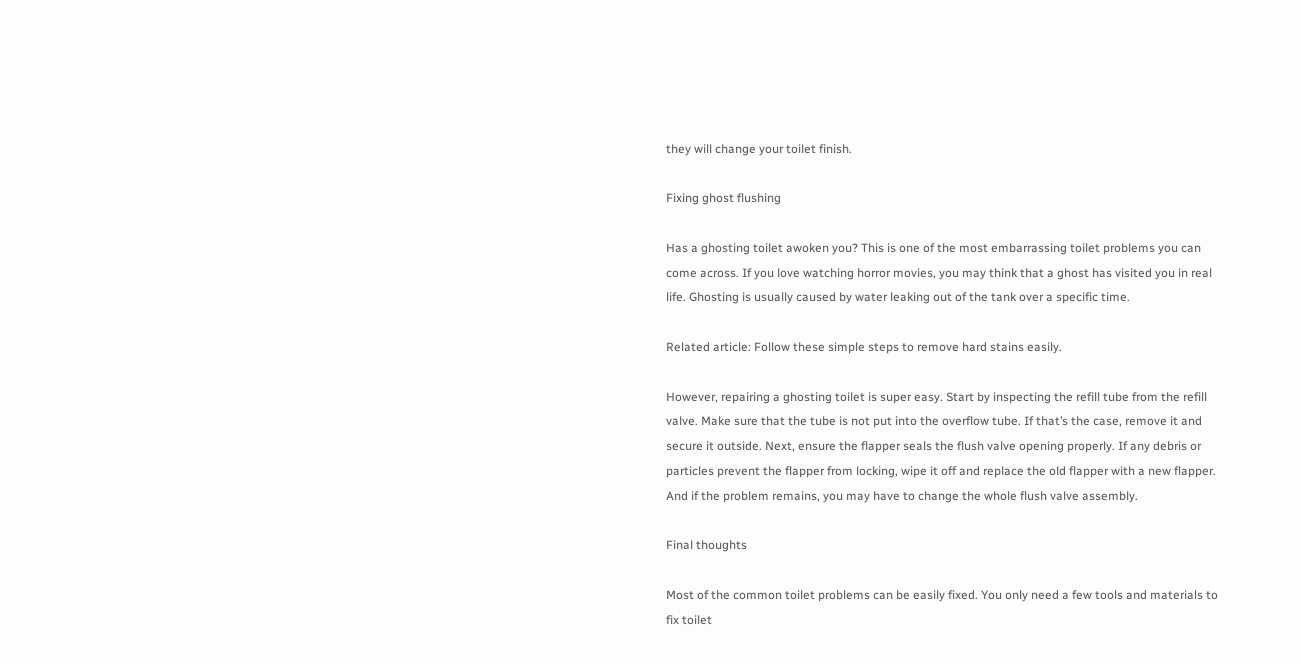they will change your toilet finish.

Fixing ghost flushing

Has a ghosting toilet awoken you? This is one of the most embarrassing toilet problems you can come across. If you love watching horror movies, you may think that a ghost has visited you in real life. Ghosting is usually caused by water leaking out of the tank over a specific time.

Related article: Follow these simple steps to remove hard stains easily.

However, repairing a ghosting toilet is super easy. Start by inspecting the refill tube from the refill valve. Make sure that the tube is not put into the overflow tube. If that’s the case, remove it and secure it outside. Next, ensure the flapper seals the flush valve opening properly. If any debris or particles prevent the flapper from locking, wipe it off and replace the old flapper with a new flapper. And if the problem remains, you may have to change the whole flush valve assembly.

Final thoughts

Most of the common toilet problems can be easily fixed. You only need a few tools and materials to fix toilet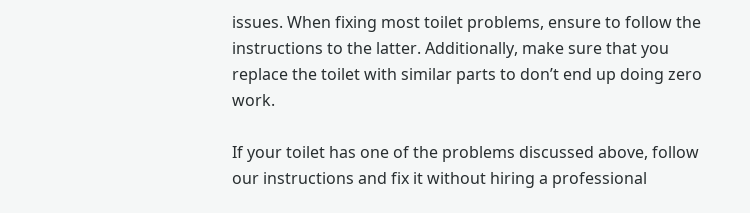issues. When fixing most toilet problems, ensure to follow the instructions to the latter. Additionally, make sure that you replace the toilet with similar parts to don’t end up doing zero work.

If your toilet has one of the problems discussed above, follow our instructions and fix it without hiring a professional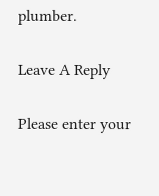plumber.

Leave A Reply

Please enter your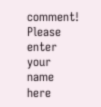comment!
Please enter your name here